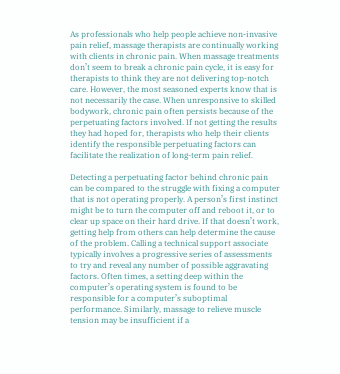As professionals who help people achieve non-invasive pain relief, massage therapists are continually working with clients in chronic pain. When massage treatments don’t seem to break a chronic pain cycle, it is easy for therapists to think they are not delivering top-notch care. However, the most seasoned experts know that is not necessarily the case. When unresponsive to skilled bodywork, chronic pain often persists because of the perpetuating factors involved. If not getting the results they had hoped for, therapists who help their clients identify the responsible perpetuating factors can facilitate the realization of long-term pain relief.

Detecting a perpetuating factor behind chronic pain can be compared to the struggle with fixing a computer that is not operating properly. A person’s first instinct might be to turn the computer off and reboot it, or to clear up space on their hard drive. If that doesn’t work, getting help from others can help determine the cause of the problem. Calling a technical support associate typically involves a progressive series of assessments to try and reveal any number of possible aggravating factors. Often times, a setting deep within the computer’s operating system is found to be responsible for a computer’s suboptimal performance. Similarly, massage to relieve muscle tension may be insufficient if a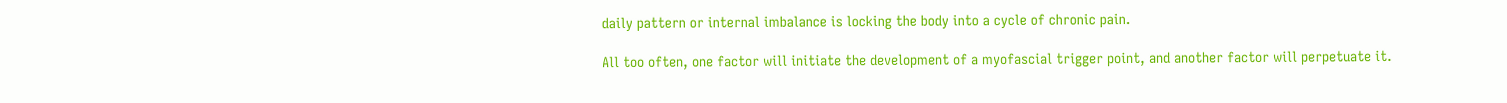daily pattern or internal imbalance is locking the body into a cycle of chronic pain.

All too often, one factor will initiate the development of a myofascial trigger point, and another factor will perpetuate it.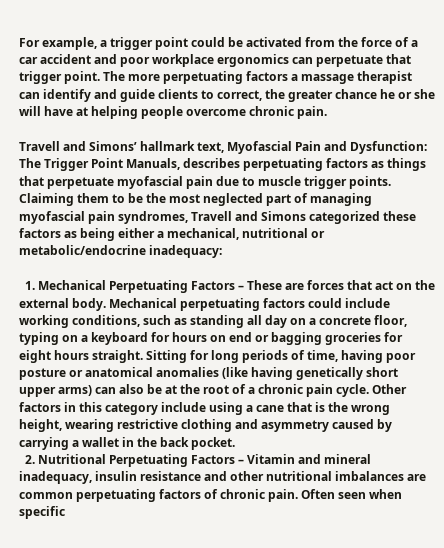For example, a trigger point could be activated from the force of a car accident and poor workplace ergonomics can perpetuate that trigger point. The more perpetuating factors a massage therapist can identify and guide clients to correct, the greater chance he or she will have at helping people overcome chronic pain.

Travell and Simons’ hallmark text, Myofascial Pain and Dysfunction: The Trigger Point Manuals, describes perpetuating factors as things that perpetuate myofascial pain due to muscle trigger points. Claiming them to be the most neglected part of managing myofascial pain syndromes, Travell and Simons categorized these factors as being either a mechanical, nutritional or metabolic/endocrine inadequacy:

  1. Mechanical Perpetuating Factors – These are forces that act on the external body. Mechanical perpetuating factors could include working conditions, such as standing all day on a concrete floor, typing on a keyboard for hours on end or bagging groceries for eight hours straight. Sitting for long periods of time, having poor posture or anatomical anomalies (like having genetically short upper arms) can also be at the root of a chronic pain cycle. Other factors in this category include using a cane that is the wrong height, wearing restrictive clothing and asymmetry caused by carrying a wallet in the back pocket.
  2. Nutritional Perpetuating Factors – Vitamin and mineral inadequacy, insulin resistance and other nutritional imbalances are common perpetuating factors of chronic pain. Often seen when specific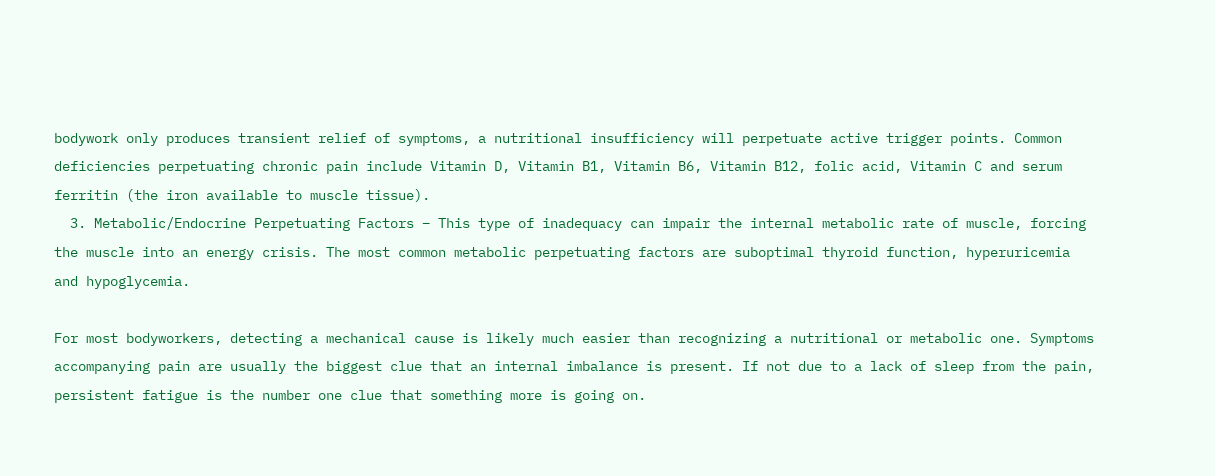bodywork only produces transient relief of symptoms, a nutritional insufficiency will perpetuate active trigger points. Common deficiencies perpetuating chronic pain include Vitamin D, Vitamin B1, Vitamin B6, Vitamin B12, folic acid, Vitamin C and serum ferritin (the iron available to muscle tissue).
  3. Metabolic/Endocrine Perpetuating Factors – This type of inadequacy can impair the internal metabolic rate of muscle, forcing the muscle into an energy crisis. The most common metabolic perpetuating factors are suboptimal thyroid function, hyperuricemia and hypoglycemia.

For most bodyworkers, detecting a mechanical cause is likely much easier than recognizing a nutritional or metabolic one. Symptoms accompanying pain are usually the biggest clue that an internal imbalance is present. If not due to a lack of sleep from the pain, persistent fatigue is the number one clue that something more is going on.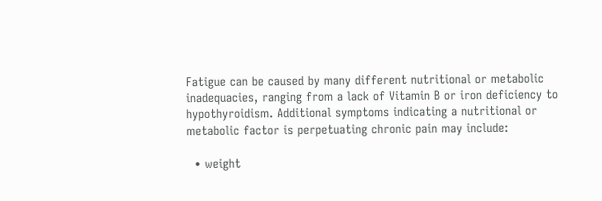Fatigue can be caused by many different nutritional or metabolic inadequacies, ranging from a lack of Vitamin B or iron deficiency to hypothyroidism. Additional symptoms indicating a nutritional or metabolic factor is perpetuating chronic pain may include:

  • weight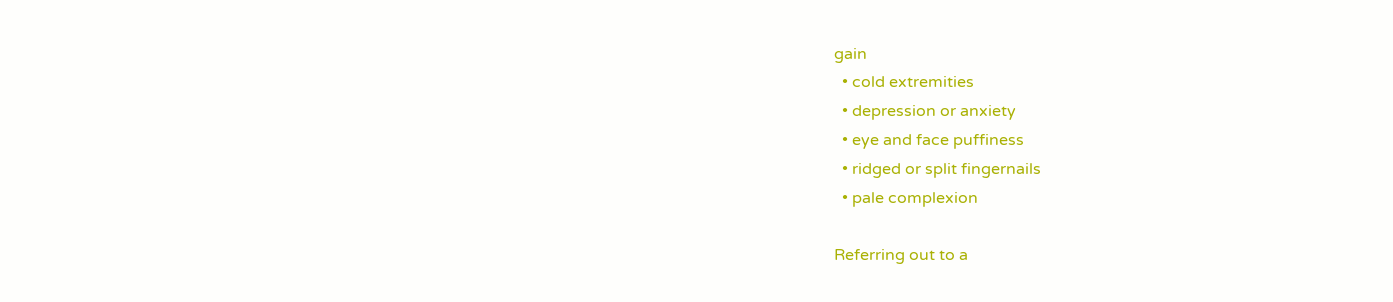gain
  • cold extremities
  • depression or anxiety
  • eye and face puffiness
  • ridged or split fingernails
  • pale complexion

Referring out to a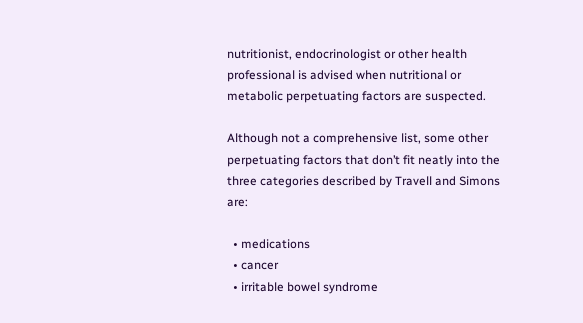nutritionist, endocrinologist or other health professional is advised when nutritional or metabolic perpetuating factors are suspected.

Although not a comprehensive list, some other perpetuating factors that don’t fit neatly into the three categories described by Travell and Simons are:

  • medications
  • cancer
  • irritable bowel syndrome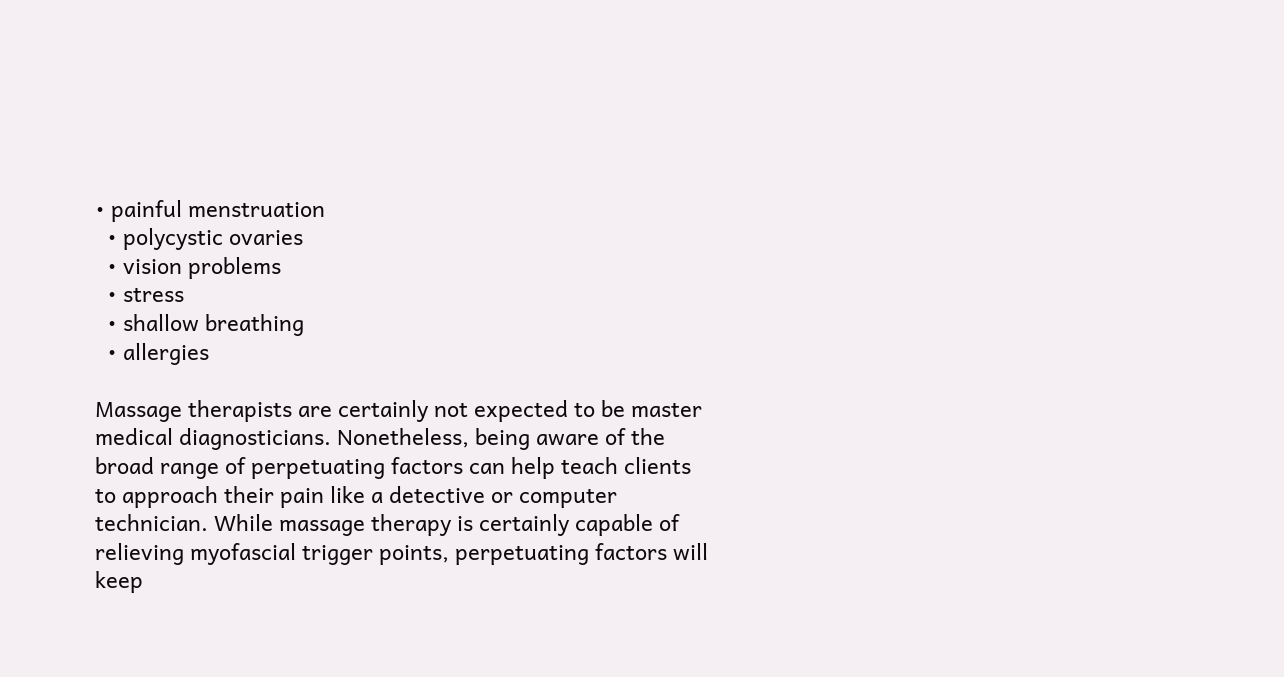• painful menstruation
  • polycystic ovaries
  • vision problems
  • stress
  • shallow breathing
  • allergies

Massage therapists are certainly not expected to be master medical diagnosticians. Nonetheless, being aware of the broad range of perpetuating factors can help teach clients to approach their pain like a detective or computer technician. While massage therapy is certainly capable of relieving myofascial trigger points, perpetuating factors will keep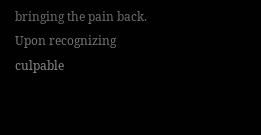bringing the pain back. Upon recognizing culpable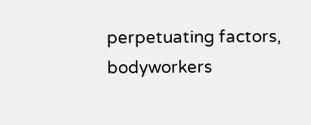perpetuating factors, bodyworkers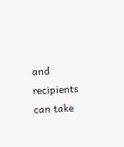and recipients can take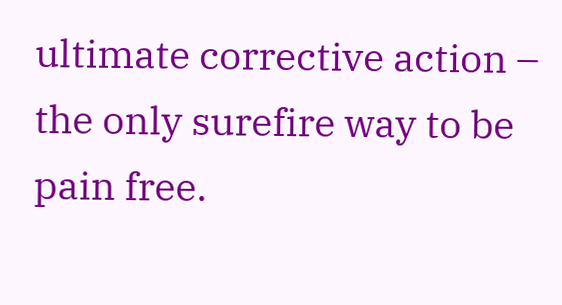ultimate corrective action – the only surefire way to be pain free.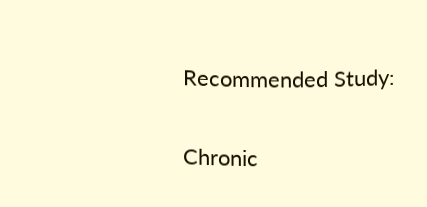Recommended Study:

Chronic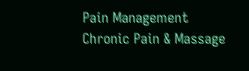Pain Management
Chronic Pain & Massage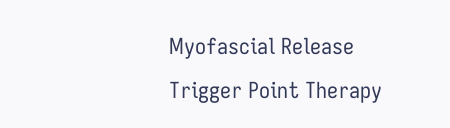Myofascial Release
Trigger Point Therapy